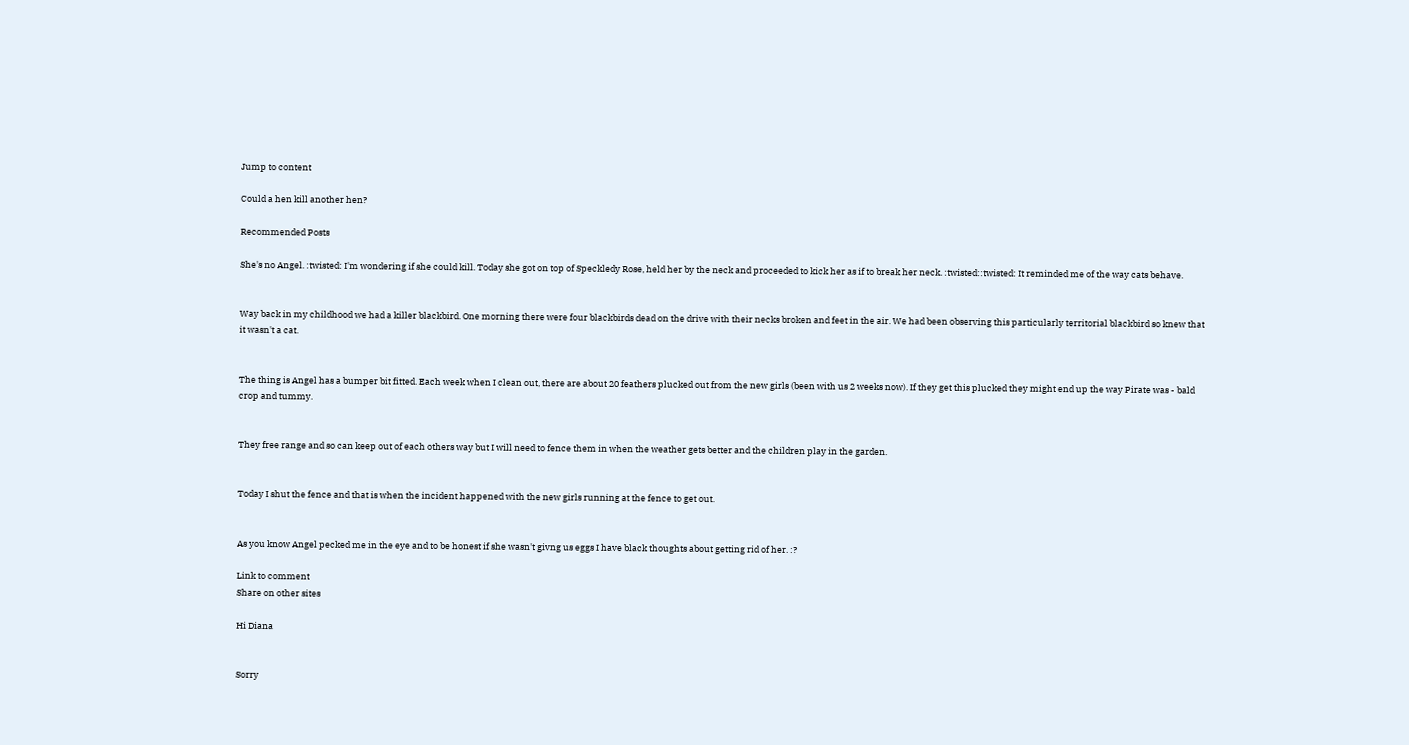Jump to content

Could a hen kill another hen?

Recommended Posts

She's no Angel. :twisted: I'm wondering if she could kill. Today she got on top of Speckledy Rose, held her by the neck and proceeded to kick her as if to break her neck. :twisted::twisted: It reminded me of the way cats behave.


Way back in my childhood we had a killer blackbird. One morning there were four blackbirds dead on the drive with their necks broken and feet in the air. We had been observing this particularly territorial blackbird so knew that it wasn't a cat.


The thing is Angel has a bumper bit fitted. Each week when I clean out, there are about 20 feathers plucked out from the new girls (been with us 2 weeks now). If they get this plucked they might end up the way Pirate was - bald crop and tummy.


They free range and so can keep out of each others way but I will need to fence them in when the weather gets better and the children play in the garden.


Today I shut the fence and that is when the incident happened with the new girls running at the fence to get out.


As you know Angel pecked me in the eye and to be honest if she wasn't givng us eggs I have black thoughts about getting rid of her. :?

Link to comment
Share on other sites

Hi Diana


Sorry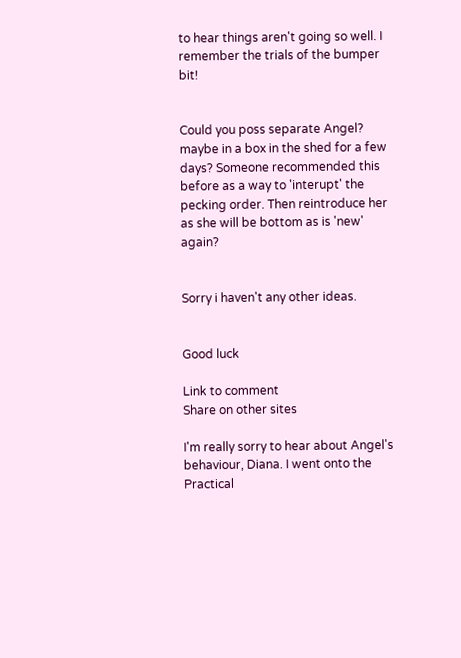to hear things aren't going so well. I remember the trials of the bumper bit!


Could you poss separate Angel? maybe in a box in the shed for a few days? Someone recommended this before as a way to 'interupt' the pecking order. Then reintroduce her as she will be bottom as is 'new' again?


Sorry i haven't any other ideas.


Good luck

Link to comment
Share on other sites

I'm really sorry to hear about Angel's behaviour, Diana. I went onto the Practical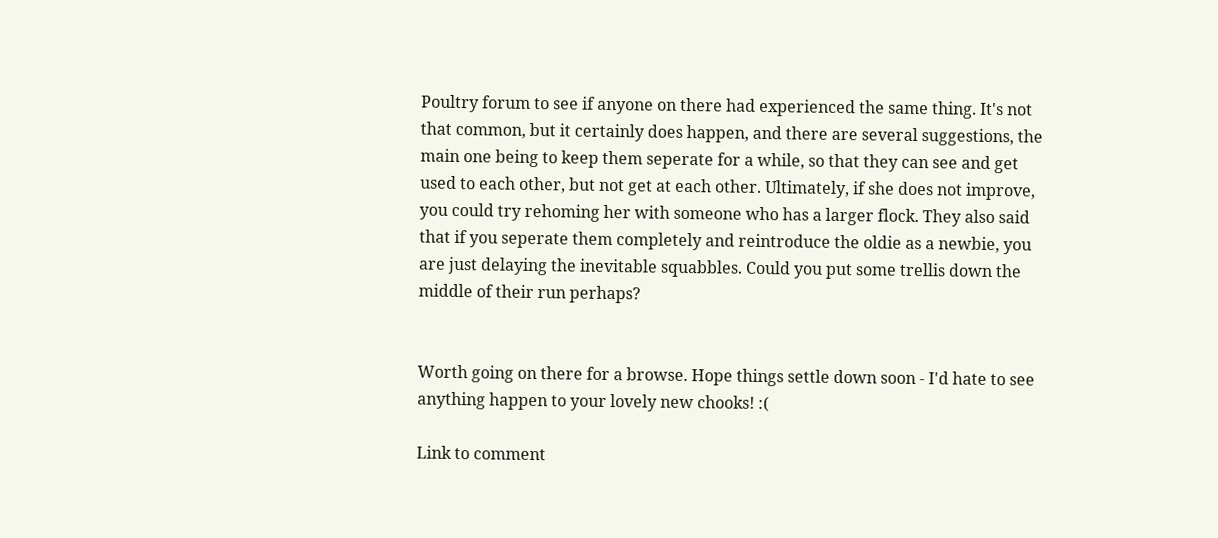Poultry forum to see if anyone on there had experienced the same thing. It's not that common, but it certainly does happen, and there are several suggestions, the main one being to keep them seperate for a while, so that they can see and get used to each other, but not get at each other. Ultimately, if she does not improve, you could try rehoming her with someone who has a larger flock. They also said that if you seperate them completely and reintroduce the oldie as a newbie, you are just delaying the inevitable squabbles. Could you put some trellis down the middle of their run perhaps?


Worth going on there for a browse. Hope things settle down soon - I'd hate to see anything happen to your lovely new chooks! :(

Link to comment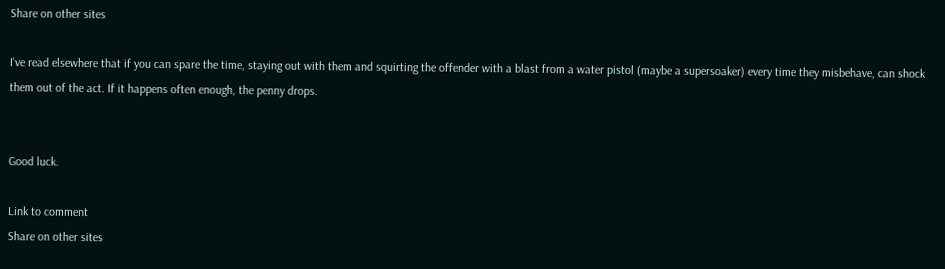Share on other sites

I've read elsewhere that if you can spare the time, staying out with them and squirting the offender with a blast from a water pistol (maybe a supersoaker) every time they misbehave, can shock them out of the act. If it happens often enough, the penny drops.


Good luck.

Link to comment
Share on other sites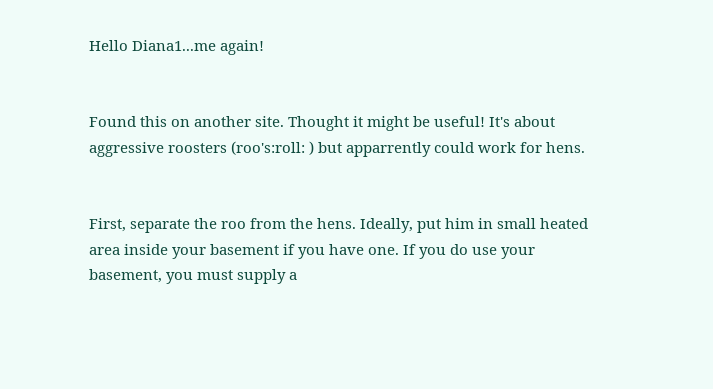Hello Diana1...me again!


Found this on another site. Thought it might be useful! It's about aggressive roosters (roo's:roll: ) but apparrently could work for hens.


First, separate the roo from the hens. Ideally, put him in small heated area inside your basement if you have one. If you do use your basement, you must supply a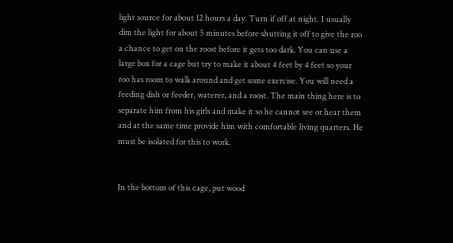light source for about 12 hours a day. Turn if off at night. I usually dim the light for about 5 minutes before shutting it off to give the roo a chance to get on the roost before it gets too dark. You can use a large box for a cage but try to make it about 4 feet by 4 feet so your roo has room to walk around and get some exercise. You will need a feeding dish or feeder, waterer, and a roost. The main thing here is to separate him from his girls and make it so he cannot see or hear them and at the same time provide him with comfortable living quarters. He must be isolated for this to work.


In the bottom of this cage, put wood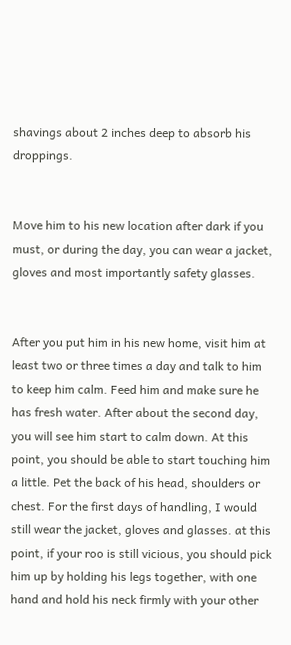shavings about 2 inches deep to absorb his droppings.


Move him to his new location after dark if you must, or during the day, you can wear a jacket, gloves and most importantly safety glasses.


After you put him in his new home, visit him at least two or three times a day and talk to him to keep him calm. Feed him and make sure he has fresh water. After about the second day, you will see him start to calm down. At this point, you should be able to start touching him a little. Pet the back of his head, shoulders or chest. For the first days of handling, I would still wear the jacket, gloves and glasses. at this point, if your roo is still vicious, you should pick him up by holding his legs together, with one hand and hold his neck firmly with your other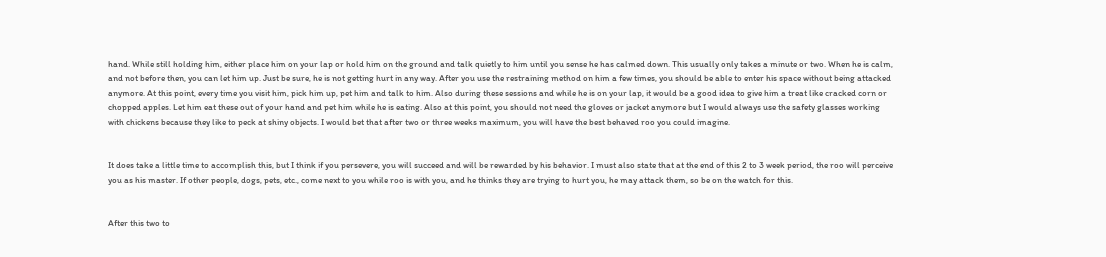hand. While still holding him, either place him on your lap or hold him on the ground and talk quietly to him until you sense he has calmed down. This usually only takes a minute or two. When he is calm, and not before then, you can let him up. Just be sure, he is not getting hurt in any way. After you use the restraining method on him a few times, you should be able to enter his space without being attacked anymore. At this point, every time you visit him, pick him up, pet him and talk to him. Also during these sessions and while he is on your lap, it would be a good idea to give him a treat like cracked corn or chopped apples. Let him eat these out of your hand and pet him while he is eating. Also at this point, you should not need the gloves or jacket anymore but I would always use the safety glasses working with chickens because they like to peck at shiny objects. I would bet that after two or three weeks maximum, you will have the best behaved roo you could imagine.


It does take a little time to accomplish this, but I think if you persevere, you will succeed and will be rewarded by his behavior. I must also state that at the end of this 2 to 3 week period, the roo will perceive you as his master. If other people, dogs, pets, etc., come next to you while roo is with you, and he thinks they are trying to hurt you, he may attack them, so be on the watch for this.


After this two to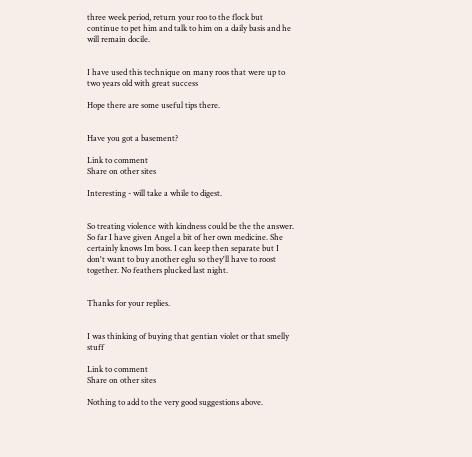three week period, return your roo to the flock but continue to pet him and talk to him on a daily basis and he will remain docile.


I have used this technique on many roos that were up to two years old with great success

Hope there are some useful tips there.


Have you got a basement?

Link to comment
Share on other sites

Interesting - will take a while to digest.


So treating violence with kindness could be the the answer. So far I have given Angel a bit of her own medicine. She certainly knows Im boss. I can keep then separate but I don't want to buy another eglu so they'll have to roost together. No feathers plucked last night.


Thanks for your replies.


I was thinking of buying that gentian violet or that smelly stuff

Link to comment
Share on other sites

Nothing to add to the very good suggestions above.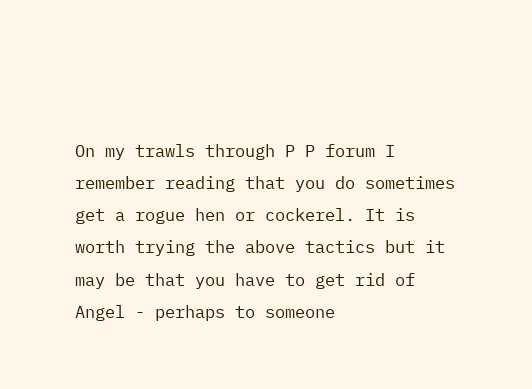On my trawls through P P forum I remember reading that you do sometimes get a rogue hen or cockerel. It is worth trying the above tactics but it may be that you have to get rid of Angel - perhaps to someone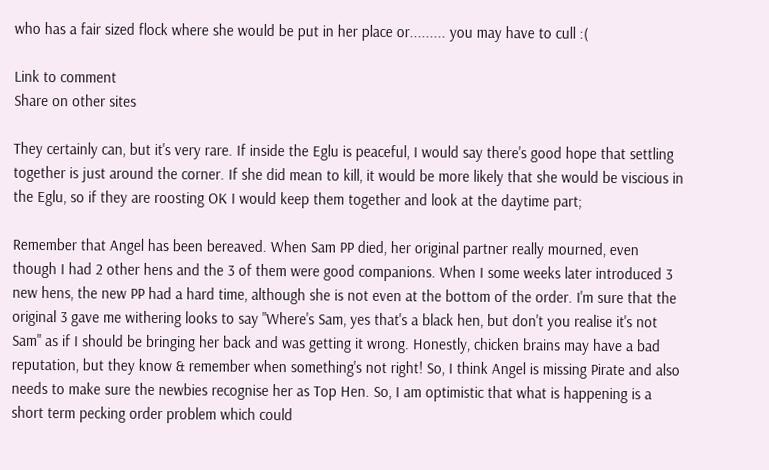who has a fair sized flock where she would be put in her place or......... you may have to cull :(

Link to comment
Share on other sites

They certainly can, but it's very rare. If inside the Eglu is peaceful, I would say there's good hope that settling together is just around the corner. If she did mean to kill, it would be more likely that she would be viscious in the Eglu, so if they are roosting OK I would keep them together and look at the daytime part;

Remember that Angel has been bereaved. When Sam PP died, her original partner really mourned, even though I had 2 other hens and the 3 of them were good companions. When I some weeks later introduced 3 new hens, the new PP had a hard time, although she is not even at the bottom of the order. I'm sure that the original 3 gave me withering looks to say "Where's Sam, yes that's a black hen, but don't you realise it's not Sam" as if I should be bringing her back and was getting it wrong. Honestly, chicken brains may have a bad reputation, but they know & remember when something's not right! So, I think Angel is missing Pirate and also needs to make sure the newbies recognise her as Top Hen. So, I am optimistic that what is happening is a short term pecking order problem which could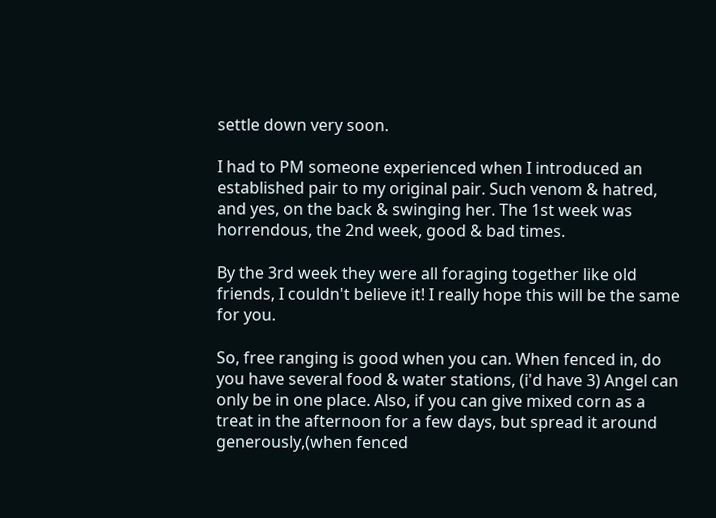settle down very soon.

I had to PM someone experienced when I introduced an established pair to my original pair. Such venom & hatred, and yes, on the back & swinging her. The 1st week was horrendous, the 2nd week, good & bad times.

By the 3rd week they were all foraging together like old friends, I couldn't believe it! I really hope this will be the same for you.

So, free ranging is good when you can. When fenced in, do you have several food & water stations, (i'd have 3) Angel can only be in one place. Also, if you can give mixed corn as a treat in the afternoon for a few days, but spread it around generously,(when fenced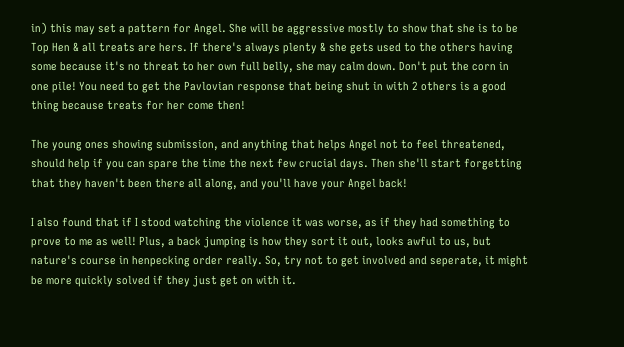in) this may set a pattern for Angel. She will be aggressive mostly to show that she is to be Top Hen & all treats are hers. If there's always plenty & she gets used to the others having some because it's no threat to her own full belly, she may calm down. Don't put the corn in one pile! You need to get the Pavlovian response that being shut in with 2 others is a good thing because treats for her come then!

The young ones showing submission, and anything that helps Angel not to feel threatened, should help if you can spare the time the next few crucial days. Then she'll start forgetting that they haven't been there all along, and you'll have your Angel back!

I also found that if I stood watching the violence it was worse, as if they had something to prove to me as well! Plus, a back jumping is how they sort it out, looks awful to us, but nature's course in henpecking order really. So, try not to get involved and seperate, it might be more quickly solved if they just get on with it.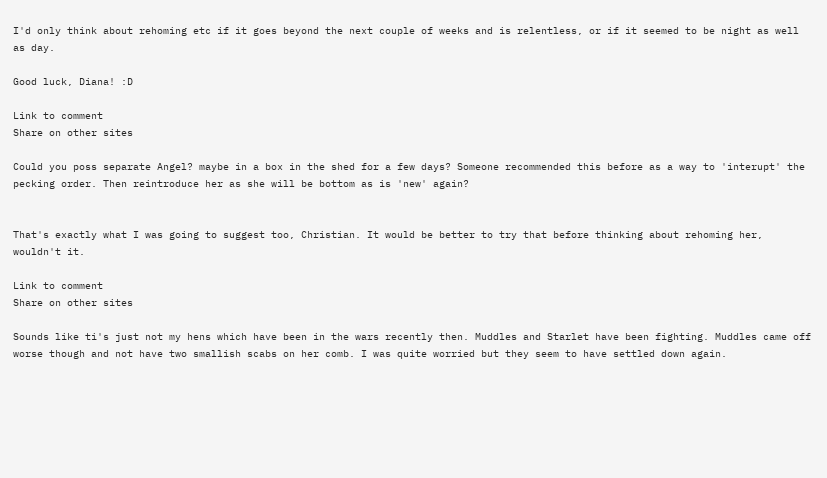I'd only think about rehoming etc if it goes beyond the next couple of weeks and is relentless, or if it seemed to be night as well as day.

Good luck, Diana! :D

Link to comment
Share on other sites

Could you poss separate Angel? maybe in a box in the shed for a few days? Someone recommended this before as a way to 'interupt' the pecking order. Then reintroduce her as she will be bottom as is 'new' again?


That's exactly what I was going to suggest too, Christian. It would be better to try that before thinking about rehoming her, wouldn't it.

Link to comment
Share on other sites

Sounds like ti's just not my hens which have been in the wars recently then. Muddles and Starlet have been fighting. Muddles came off worse though and not have two smallish scabs on her comb. I was quite worried but they seem to have settled down again.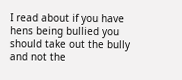I read about if you have hens being bullied you should take out the bully and not the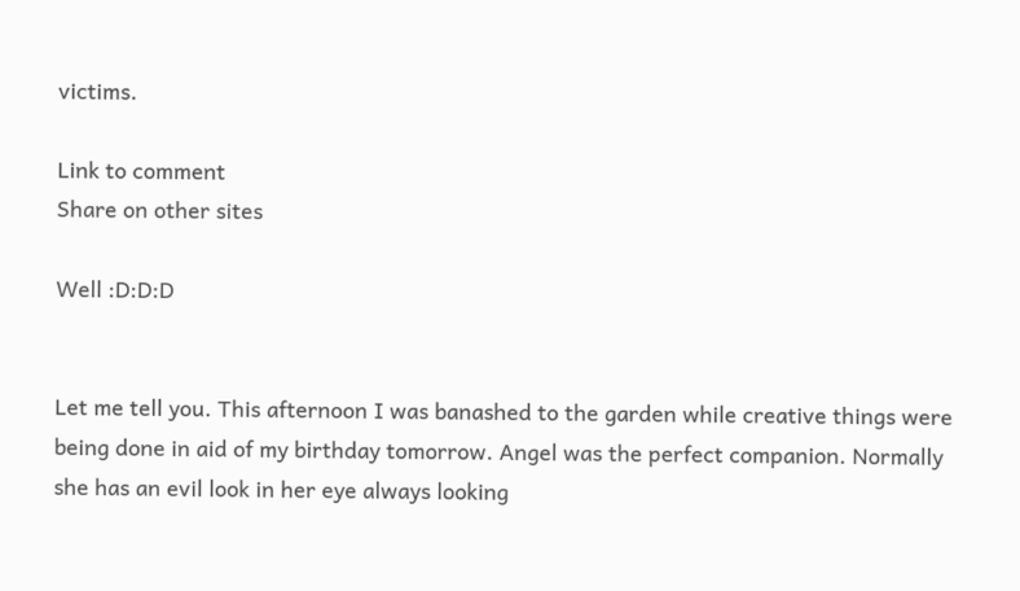victims.

Link to comment
Share on other sites

Well :D:D:D


Let me tell you. This afternoon I was banashed to the garden while creative things were being done in aid of my birthday tomorrow. Angel was the perfect companion. Normally she has an evil look in her eye always looking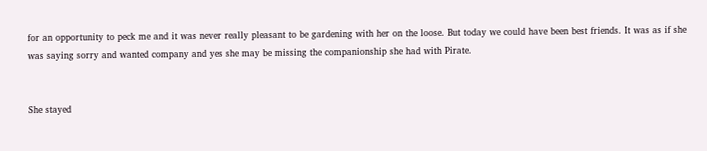for an opportunity to peck me and it was never really pleasant to be gardening with her on the loose. But today we could have been best friends. It was as if she was saying sorry and wanted company and yes she may be missing the companionship she had with Pirate.


She stayed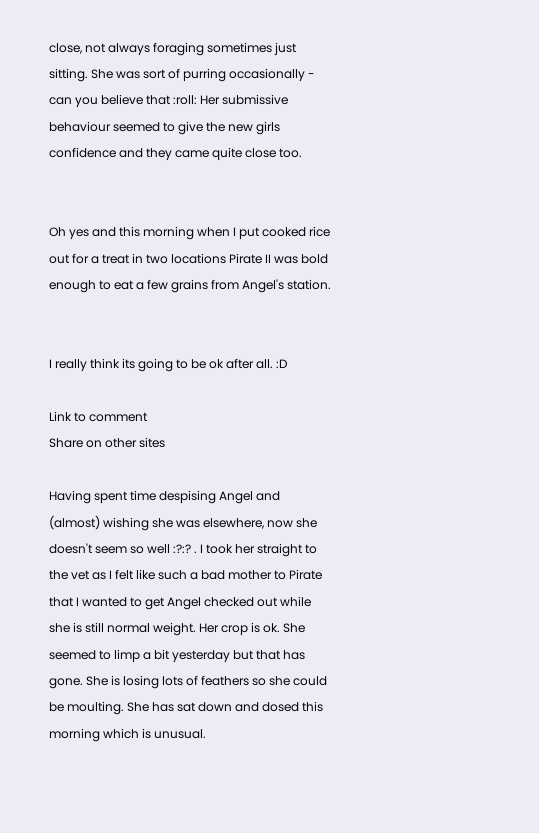close, not always foraging sometimes just sitting. She was sort of purring occasionally - can you believe that :roll: Her submissive behaviour seemed to give the new girls confidence and they came quite close too.


Oh yes and this morning when I put cooked rice out for a treat in two locations Pirate II was bold enough to eat a few grains from Angel's station.


I really think its going to be ok after all. :D

Link to comment
Share on other sites

Having spent time despising Angel and (almost) wishing she was elsewhere, now she doesn't seem so well :?:? . I took her straight to the vet as I felt like such a bad mother to Pirate that I wanted to get Angel checked out while she is still normal weight. Her crop is ok. She seemed to limp a bit yesterday but that has gone. She is losing lots of feathers so she could be moulting. She has sat down and dosed this morning which is unusual.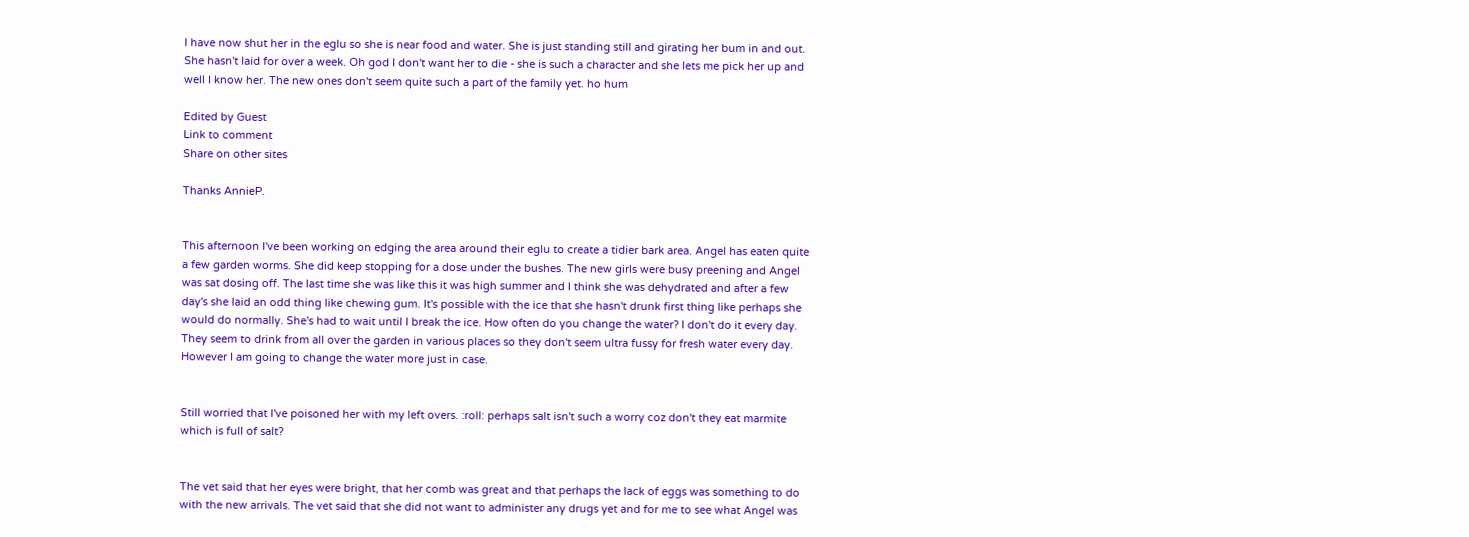I have now shut her in the eglu so she is near food and water. She is just standing still and girating her bum in and out. She hasn't laid for over a week. Oh god I don't want her to die - she is such a character and she lets me pick her up and well I know her. The new ones don't seem quite such a part of the family yet. ho hum

Edited by Guest
Link to comment
Share on other sites

Thanks AnnieP.


This afternoon I've been working on edging the area around their eglu to create a tidier bark area. Angel has eaten quite a few garden worms. She did keep stopping for a dose under the bushes. The new girls were busy preening and Angel was sat dosing off. The last time she was like this it was high summer and I think she was dehydrated and after a few day's she laid an odd thing like chewing gum. It's possible with the ice that she hasn't drunk first thing like perhaps she would do normally. She's had to wait until I break the ice. How often do you change the water? I don't do it every day. They seem to drink from all over the garden in various places so they don't seem ultra fussy for fresh water every day. However I am going to change the water more just in case.


Still worried that I've poisoned her with my left overs. :roll: perhaps salt isn't such a worry coz don't they eat marmite which is full of salt?


The vet said that her eyes were bright, that her comb was great and that perhaps the lack of eggs was something to do with the new arrivals. The vet said that she did not want to administer any drugs yet and for me to see what Angel was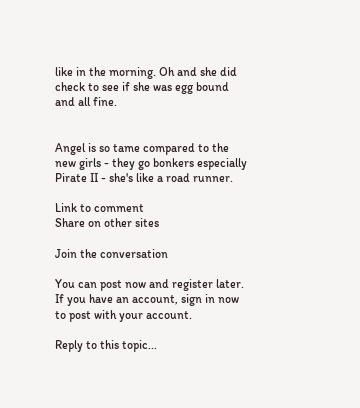like in the morning. Oh and she did check to see if she was egg bound and all fine.


Angel is so tame compared to the new girls - they go bonkers especially Pirate II - she's like a road runner.

Link to comment
Share on other sites

Join the conversation

You can post now and register later. If you have an account, sign in now to post with your account.

Reply to this topic...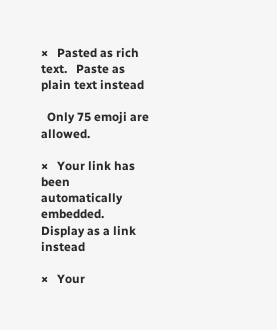×   Pasted as rich text.   Paste as plain text instead

  Only 75 emoji are allowed.

×   Your link has been automatically embedded.   Display as a link instead

×   Your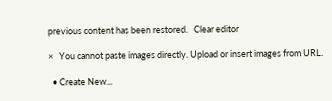previous content has been restored.   Clear editor

×   You cannot paste images directly. Upload or insert images from URL.

  • Create New...